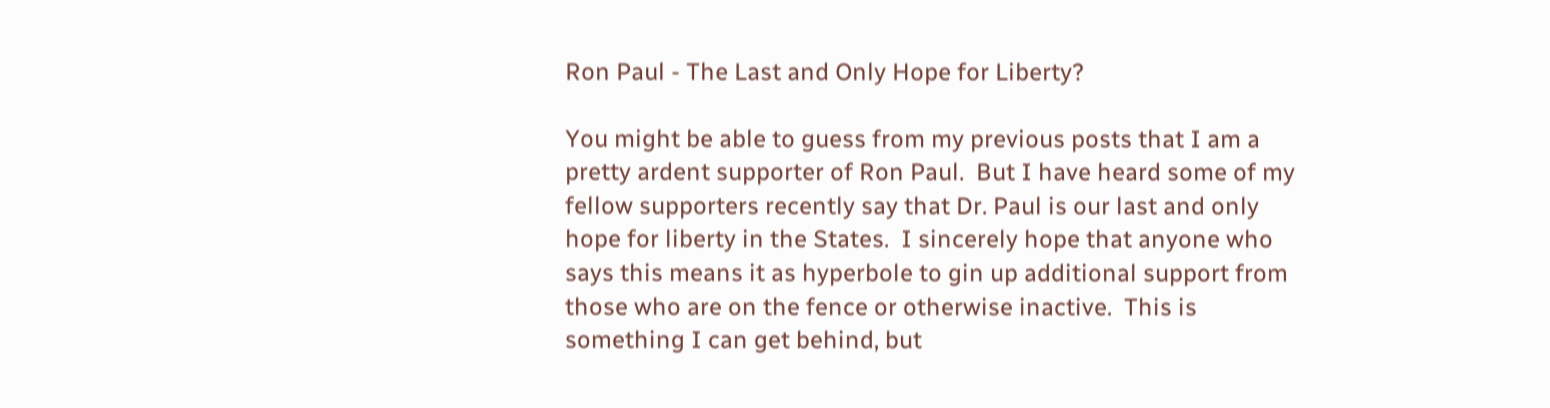Ron Paul - The Last and Only Hope for Liberty?

You might be able to guess from my previous posts that I am a pretty ardent supporter of Ron Paul.  But I have heard some of my fellow supporters recently say that Dr. Paul is our last and only hope for liberty in the States.  I sincerely hope that anyone who says this means it as hyperbole to gin up additional support from those who are on the fence or otherwise inactive.  This is something I can get behind, but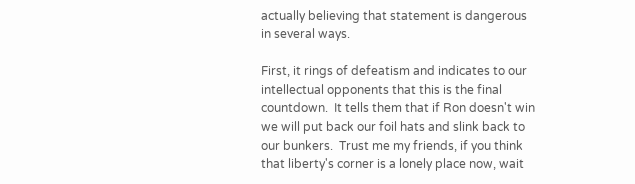actually believing that statement is dangerous in several ways.

First, it rings of defeatism and indicates to our intellectual opponents that this is the final countdown.  It tells them that if Ron doesn't win we will put back our foil hats and slink back to our bunkers.  Trust me my friends, if you think that liberty's corner is a lonely place now, wait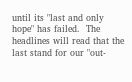until its "last and only hope" has failed.  The headlines will read that the last stand for our "out-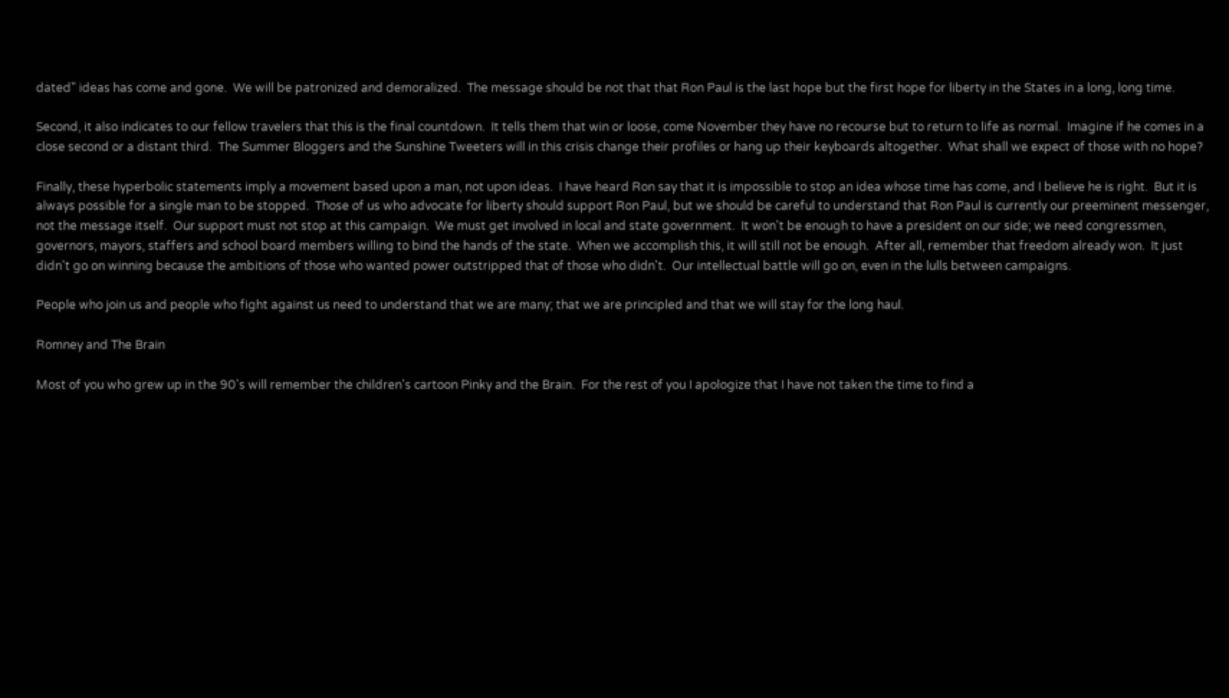dated" ideas has come and gone.  We will be patronized and demoralized.  The message should be not that that Ron Paul is the last hope but the first hope for liberty in the States in a long, long time.

Second, it also indicates to our fellow travelers that this is the final countdown.  It tells them that win or loose, come November they have no recourse but to return to life as normal.  Imagine if he comes in a close second or a distant third.  The Summer Bloggers and the Sunshine Tweeters will in this crisis change their profiles or hang up their keyboards altogether.  What shall we expect of those with no hope?

Finally, these hyperbolic statements imply a movement based upon a man, not upon ideas.  I have heard Ron say that it is impossible to stop an idea whose time has come, and I believe he is right.  But it is always possible for a single man to be stopped.  Those of us who advocate for liberty should support Ron Paul, but we should be careful to understand that Ron Paul is currently our preeminent messenger, not the message itself.  Our support must not stop at this campaign.  We must get involved in local and state government.  It won't be enough to have a president on our side; we need congressmen, governors, mayors, staffers and school board members willing to bind the hands of the state.  When we accomplish this, it will still not be enough.  After all, remember that freedom already won.  It just didn't go on winning because the ambitions of those who wanted power outstripped that of those who didn't.  Our intellectual battle will go on, even in the lulls between campaigns.

People who join us and people who fight against us need to understand that we are many; that we are principled and that we will stay for the long haul.

Romney and The Brain

Most of you who grew up in the 90's will remember the children's cartoon Pinky and the Brain.  For the rest of you I apologize that I have not taken the time to find a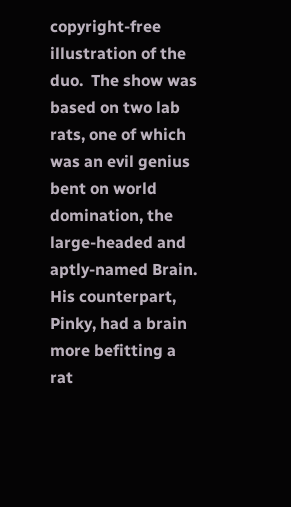copyright-free illustration of the duo.  The show was based on two lab rats, one of which was an evil genius bent on world domination, the large-headed and aptly-named Brain.  His counterpart, Pinky, had a brain more befitting a rat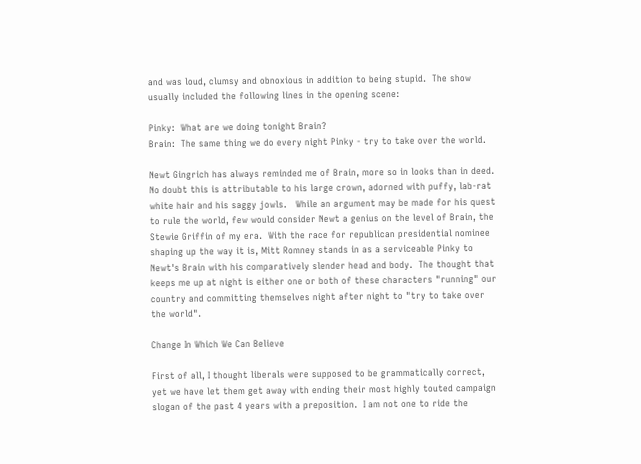and was loud, clumsy and obnoxious in addition to being stupid.  The show usually included the following lines in the opening scene:

Pinky:  What are we doing tonight Brain?
Brain:  The same thing we do every night Pinky - try to take over the world.

Newt Gingrich has always reminded me of Brain, more so in looks than in deed.  No doubt this is attributable to his large crown, adorned with puffy, lab-rat white hair and his saggy jowls.   While an argument may be made for his quest to rule the world, few would consider Newt a genius on the level of Brain, the Stewie Griffin of my era.  With the race for republican presidential nominee shaping up the way it is, Mitt Romney stands in as a serviceable Pinky to Newt's Brain with his comparatively slender head and body.  The thought that keeps me up at night is either one or both of these characters "running" our country and committing themselves night after night to "try to take over the world".

Change In Which We Can Believe

First of all, I thought liberals were supposed to be grammatically correct, yet we have let them get away with ending their most highly touted campaign slogan of the past 4 years with a preposition.  I am not one to ride the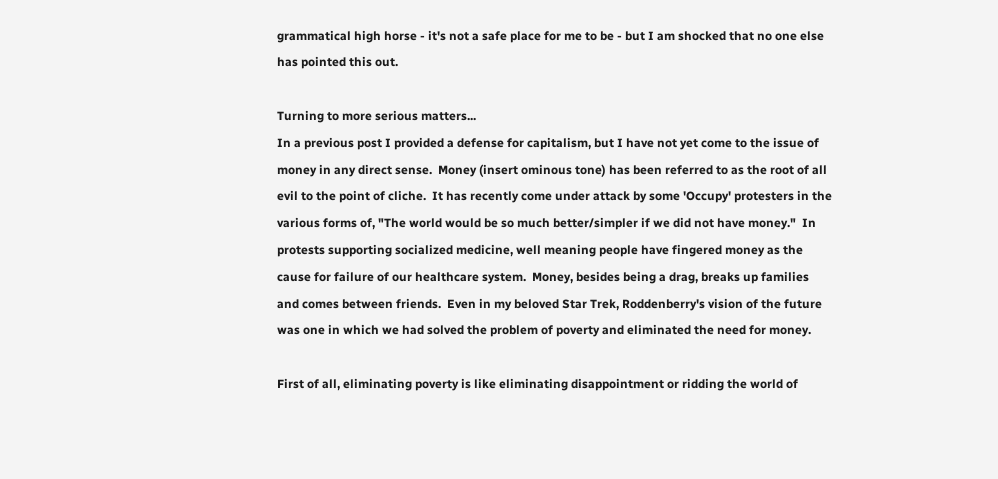grammatical high horse - it's not a safe place for me to be - but I am shocked that no one else has pointed this out.

Turning to more serious matters...
In a previous post I provided a defense for capitalism, but I have not yet come to the issue of money in any direct sense.  Money (insert ominous tone) has been referred to as the root of all evil to the point of cliche.  It has recently come under attack by some 'Occupy' protesters in the various forms of, "The world would be so much better/simpler if we did not have money."  In protests supporting socialized medicine, well meaning people have fingered money as the cause for failure of our healthcare system.  Money, besides being a drag, breaks up families and comes between friends.  Even in my beloved Star Trek, Roddenberry's vision of the future was one in which we had solved the problem of poverty and eliminated the need for money.

First of all, eliminating poverty is like eliminating disappointment or ridding the world of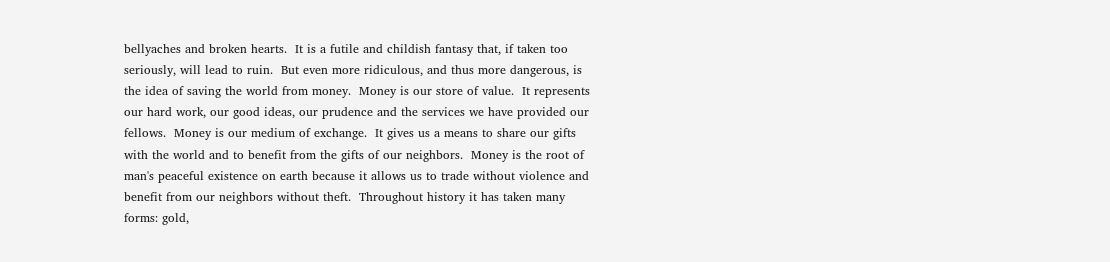bellyaches and broken hearts.  It is a futile and childish fantasy that, if taken too seriously, will lead to ruin.  But even more ridiculous, and thus more dangerous, is the idea of saving the world from money.  Money is our store of value.  It represents our hard work, our good ideas, our prudence and the services we have provided our fellows.  Money is our medium of exchange.  It gives us a means to share our gifts with the world and to benefit from the gifts of our neighbors.  Money is the root of man's peaceful existence on earth because it allows us to trade without violence and benefit from our neighbors without theft.  Throughout history it has taken many forms: gold,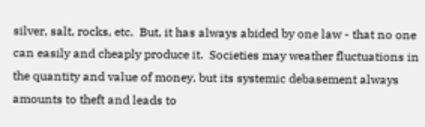silver, salt, rocks, etc.  But, it has always abided by one law - that no one can easily and cheaply produce it.  Societies may weather fluctuations in the quantity and value of money, but its systemic debasement always amounts to theft and leads to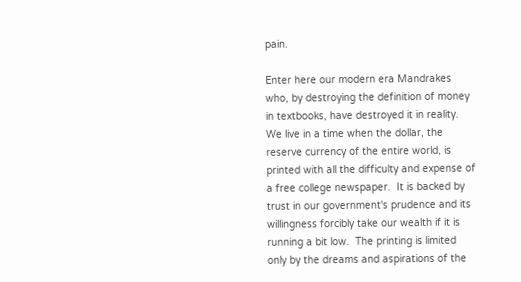pain.

Enter here our modern era Mandrakes who, by destroying the definition of money in textbooks, have destroyed it in reality.  We live in a time when the dollar, the reserve currency of the entire world, is printed with all the difficulty and expense of a free college newspaper.  It is backed by trust in our government's prudence and its willingness forcibly take our wealth if it is running a bit low.  The printing is limited only by the dreams and aspirations of the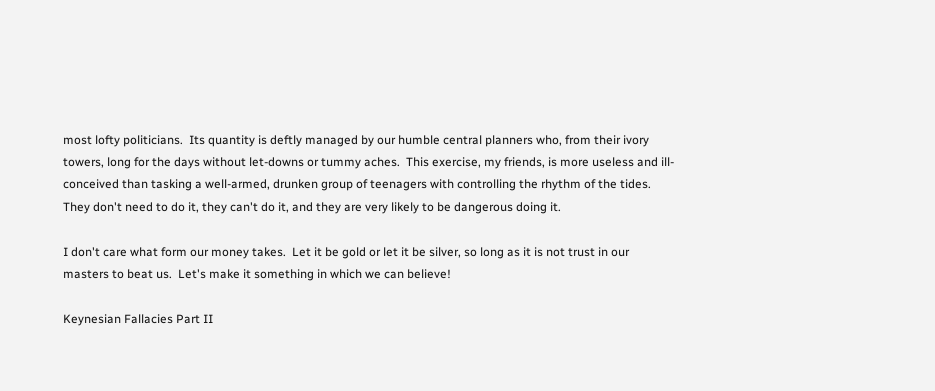most lofty politicians.  Its quantity is deftly managed by our humble central planners who, from their ivory towers, long for the days without let-downs or tummy aches.  This exercise, my friends, is more useless and ill-conceived than tasking a well-armed, drunken group of teenagers with controlling the rhythm of the tides.  They don't need to do it, they can't do it, and they are very likely to be dangerous doing it.

I don't care what form our money takes.  Let it be gold or let it be silver, so long as it is not trust in our masters to beat us.  Let's make it something in which we can believe!

Keynesian Fallacies Part II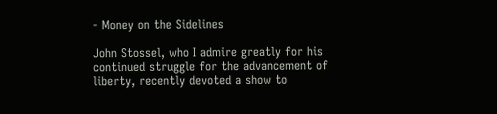- Money on the Sidelines

John Stossel, who I admire greatly for his continued struggle for the advancement of liberty, recently devoted a show to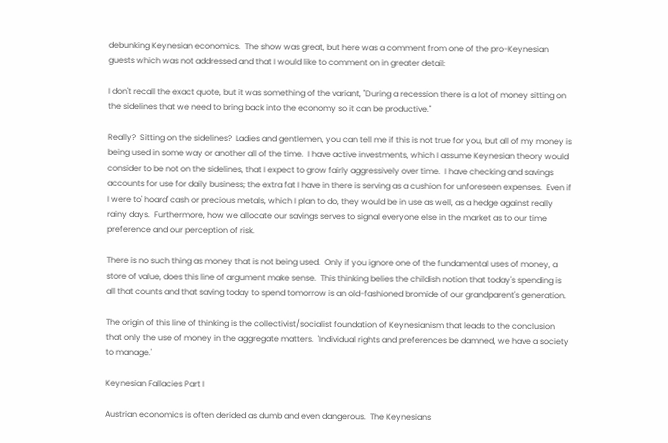debunking Keynesian economics.  The show was great, but here was a comment from one of the pro-Keynesian guests which was not addressed and that I would like to comment on in greater detail:

I don't recall the exact quote, but it was something of the variant, "During a recession there is a lot of money sitting on the sidelines that we need to bring back into the economy so it can be productive."

Really?  Sitting on the sidelines?  Ladies and gentlemen, you can tell me if this is not true for you, but all of my money is being used in some way or another all of the time.  I have active investments, which I assume Keynesian theory would consider to be not on the sidelines, that I expect to grow fairly aggressively over time.  I have checking and savings accounts for use for daily business; the extra fat I have in there is serving as a cushion for unforeseen expenses.  Even if I were to' hoard' cash or precious metals, which I plan to do, they would be in use as well, as a hedge against really rainy days.  Furthermore, how we allocate our savings serves to signal everyone else in the market as to our time preference and our perception of risk.

There is no such thing as money that is not being used.  Only if you ignore one of the fundamental uses of money, a store of value, does this line of argument make sense.  This thinking belies the childish notion that today's spending is all that counts and that saving today to spend tomorrow is an old-fashioned bromide of our grandparent's generation.

The origin of this line of thinking is the collectivist/socialist foundation of Keynesianism that leads to the conclusion that only the use of money in the aggregate matters.  'Individual rights and preferences be damned, we have a society to manage.'

Keynesian Fallacies Part I

Austrian economics is often derided as dumb and even dangerous.  The Keynesians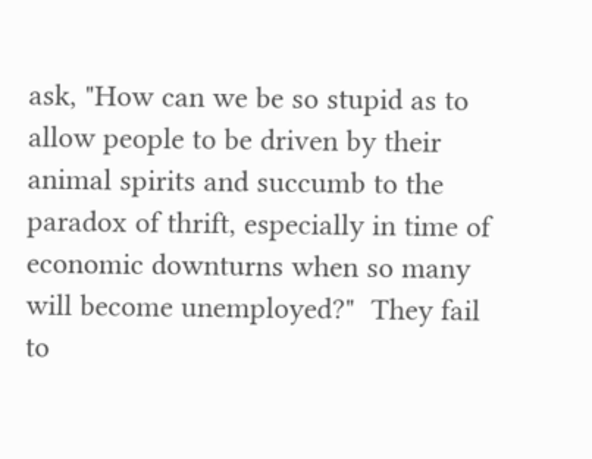ask, "How can we be so stupid as to allow people to be driven by their animal spirits and succumb to the paradox of thrift, especially in time of economic downturns when so many will become unemployed?"  They fail to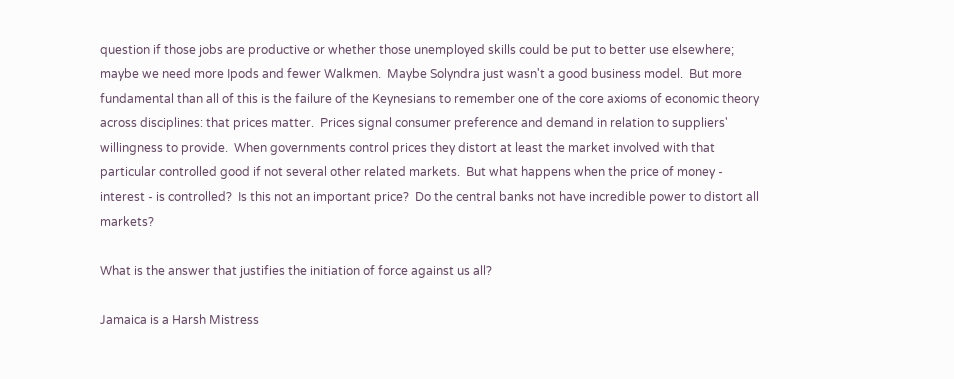question if those jobs are productive or whether those unemployed skills could be put to better use elsewhere; maybe we need more Ipods and fewer Walkmen.  Maybe Solyndra just wasn't a good business model.  But more fundamental than all of this is the failure of the Keynesians to remember one of the core axioms of economic theory across disciplines: that prices matter.  Prices signal consumer preference and demand in relation to suppliers' willingness to provide.  When governments control prices they distort at least the market involved with that particular controlled good if not several other related markets.  But what happens when the price of money - interest - is controlled?  Is this not an important price?  Do the central banks not have incredible power to distort all markets?

What is the answer that justifies the initiation of force against us all?

Jamaica is a Harsh Mistress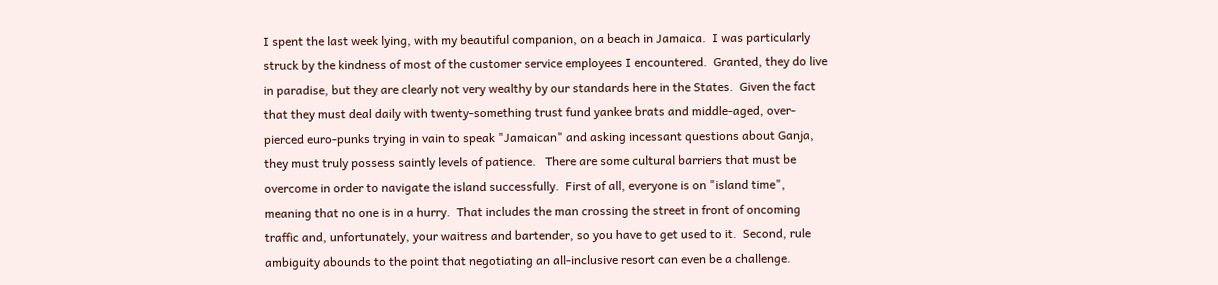I spent the last week lying, with my beautiful companion, on a beach in Jamaica.  I was particularly struck by the kindness of most of the customer service employees I encountered.  Granted, they do live in paradise, but they are clearly not very wealthy by our standards here in the States.  Given the fact that they must deal daily with twenty-something trust fund yankee brats and middle-aged, over-pierced euro-punks trying in vain to speak "Jamaican" and asking incessant questions about Ganja, they must truly possess saintly levels of patience.   There are some cultural barriers that must be overcome in order to navigate the island successfully.  First of all, everyone is on "island time", meaning that no one is in a hurry.  That includes the man crossing the street in front of oncoming traffic and, unfortunately, your waitress and bartender, so you have to get used to it.  Second, rule ambiguity abounds to the point that negotiating an all-inclusive resort can even be a challenge.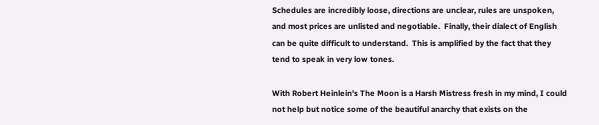Schedules are incredibly loose, directions are unclear, rules are unspoken, and most prices are unlisted and negotiable.  Finally, their dialect of English can be quite difficult to understand.  This is amplified by the fact that they tend to speak in very low tones.

With Robert Heinlein's The Moon is a Harsh Mistress fresh in my mind, I could not help but notice some of the beautiful anarchy that exists on the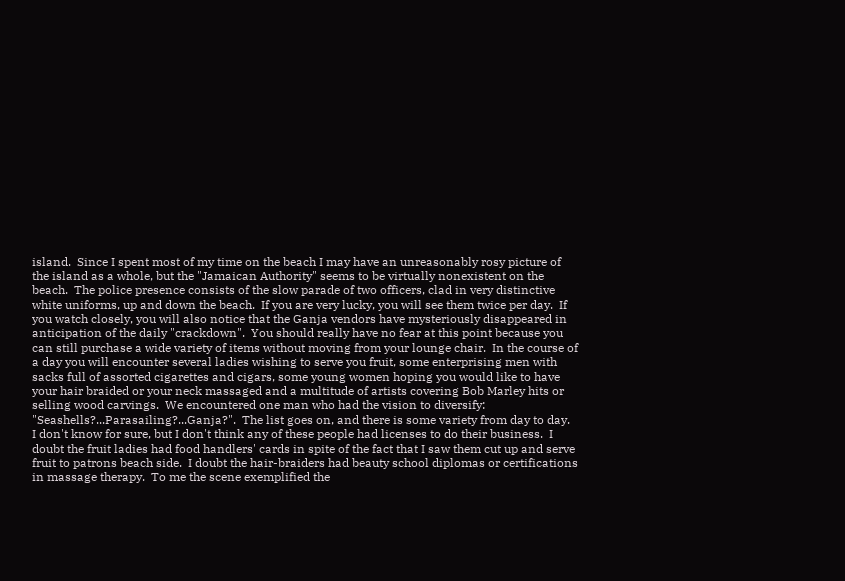island.  Since I spent most of my time on the beach I may have an unreasonably rosy picture of the island as a whole, but the "Jamaican Authority" seems to be virtually nonexistent on the beach.  The police presence consists of the slow parade of two officers, clad in very distinctive white uniforms, up and down the beach.  If you are very lucky, you will see them twice per day.  If you watch closely, you will also notice that the Ganja vendors have mysteriously disappeared in anticipation of the daily "crackdown".  You should really have no fear at this point because you can still purchase a wide variety of items without moving from your lounge chair.  In the course of a day you will encounter several ladies wishing to serve you fruit, some enterprising men with sacks full of assorted cigarettes and cigars, some young women hoping you would like to have your hair braided or your neck massaged and a multitude of artists covering Bob Marley hits or selling wood carvings.  We encountered one man who had the vision to diversify: "Seashells?...Parasailing?...Ganja?".  The list goes on, and there is some variety from day to day.  I don't know for sure, but I don't think any of these people had licenses to do their business.  I doubt the fruit ladies had food handlers' cards in spite of the fact that I saw them cut up and serve fruit to patrons beach side.  I doubt the hair-braiders had beauty school diplomas or certifications in massage therapy.  To me the scene exemplified the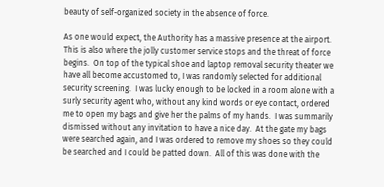beauty of self-organized society in the absence of force.

As one would expect, the Authority has a massive presence at the airport.  This is also where the jolly customer service stops and the threat of force begins.  On top of the typical shoe and laptop removal security theater we have all become accustomed to, I was randomly selected for additional security screening.  I was lucky enough to be locked in a room alone with a surly security agent who, without any kind words or eye contact, ordered me to open my bags and give her the palms of my hands.  I was summarily dismissed without any invitation to have a nice day.  At the gate my bags were searched again, and I was ordered to remove my shoes so they could be searched and I could be patted down.  All of this was done with the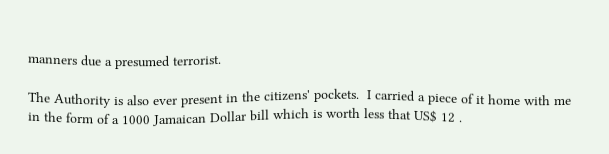manners due a presumed terrorist.

The Authority is also ever present in the citizens' pockets.  I carried a piece of it home with me in the form of a 1000 Jamaican Dollar bill which is worth less that US$ 12 .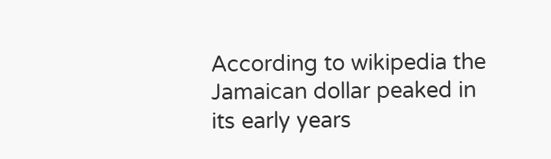According to wikipedia the Jamaican dollar peaked in its early years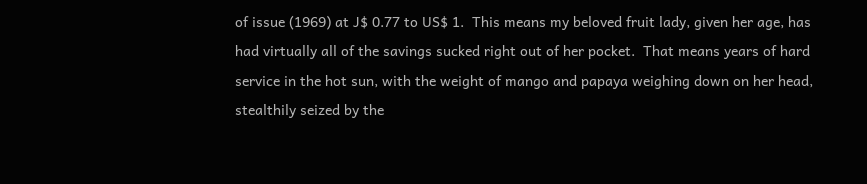of issue (1969) at J$ 0.77 to US$ 1.  This means my beloved fruit lady, given her age, has had virtually all of the savings sucked right out of her pocket.  That means years of hard service in the hot sun, with the weight of mango and papaya weighing down on her head, stealthily seized by the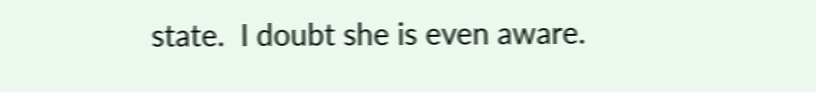state.  I doubt she is even aware.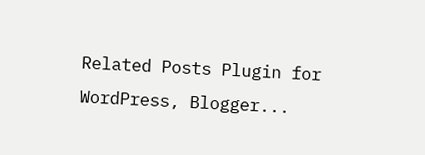Related Posts Plugin for WordPress, Blogger...